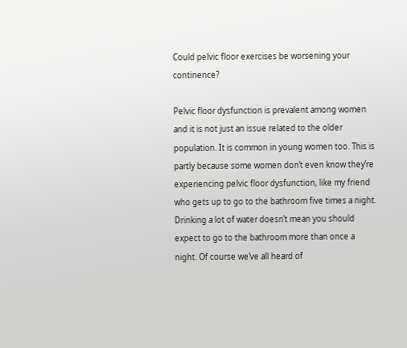Could pelvic floor exercises be worsening your continence?

Pelvic floor dysfunction is prevalent among women and it is not just an issue related to the older population. It is common in young women too. This is partly because some women don’t even know they’re experiencing pelvic floor dysfunction, like my friend who gets up to go to the bathroom five times a night. Drinking a lot of water doesn’t mean you should expect to go to the bathroom more than once a night. Of course we’ve all heard of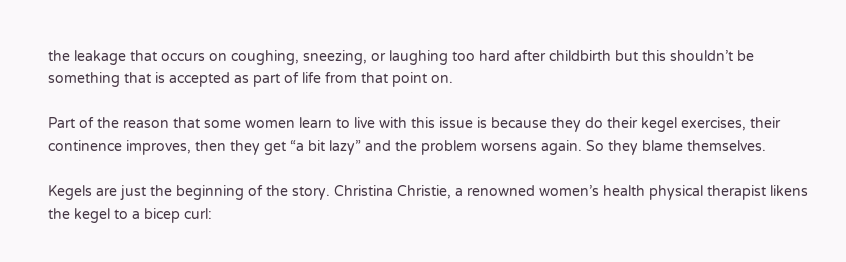the leakage that occurs on coughing, sneezing, or laughing too hard after childbirth but this shouldn’t be something that is accepted as part of life from that point on.

Part of the reason that some women learn to live with this issue is because they do their kegel exercises, their continence improves, then they get “a bit lazy” and the problem worsens again. So they blame themselves.

Kegels are just the beginning of the story. Christina Christie, a renowned women’s health physical therapist likens the kegel to a bicep curl: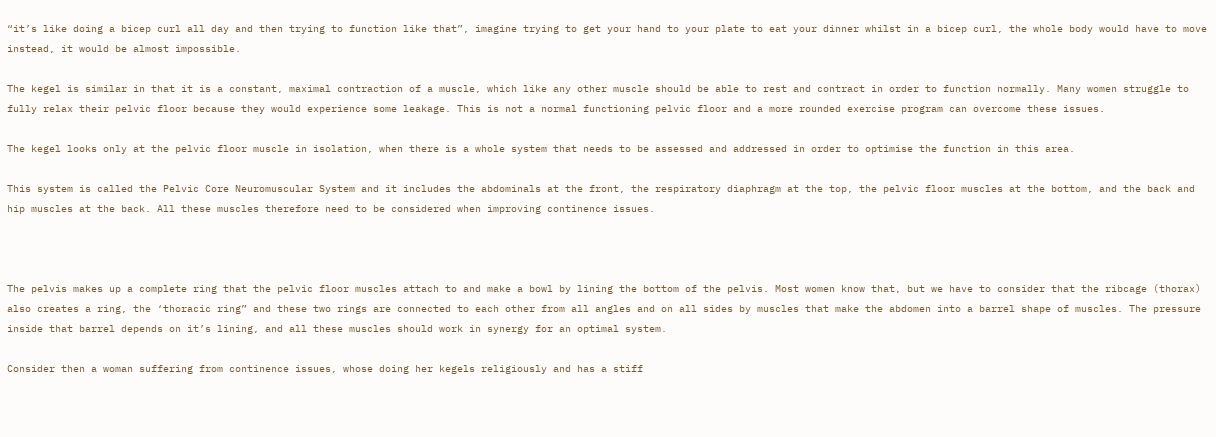“it’s like doing a bicep curl all day and then trying to function like that”, imagine trying to get your hand to your plate to eat your dinner whilst in a bicep curl, the whole body would have to move instead, it would be almost impossible.

The kegel is similar in that it is a constant, maximal contraction of a muscle, which like any other muscle should be able to rest and contract in order to function normally. Many women struggle to fully relax their pelvic floor because they would experience some leakage. This is not a normal functioning pelvic floor and a more rounded exercise program can overcome these issues.

The kegel looks only at the pelvic floor muscle in isolation, when there is a whole system that needs to be assessed and addressed in order to optimise the function in this area.

This system is called the Pelvic Core Neuromuscular System and it includes the abdominals at the front, the respiratory diaphragm at the top, the pelvic floor muscles at the bottom, and the back and hip muscles at the back. All these muscles therefore need to be considered when improving continence issues.



The pelvis makes up a complete ring that the pelvic floor muscles attach to and make a bowl by lining the bottom of the pelvis. Most women know that, but we have to consider that the ribcage (thorax) also creates a ring, the ‘thoracic ring” and these two rings are connected to each other from all angles and on all sides by muscles that make the abdomen into a barrel shape of muscles. The pressure inside that barrel depends on it’s lining, and all these muscles should work in synergy for an optimal system.

Consider then a woman suffering from continence issues, whose doing her kegels religiously and has a stiff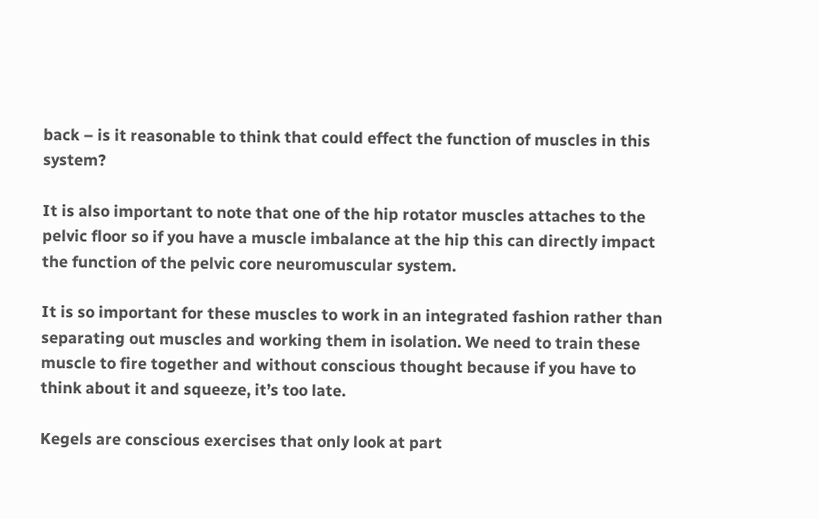back – is it reasonable to think that could effect the function of muscles in this system?

It is also important to note that one of the hip rotator muscles attaches to the pelvic floor so if you have a muscle imbalance at the hip this can directly impact the function of the pelvic core neuromuscular system.

It is so important for these muscles to work in an integrated fashion rather than separating out muscles and working them in isolation. We need to train these muscle to fire together and without conscious thought because if you have to think about it and squeeze, it’s too late.

Kegels are conscious exercises that only look at part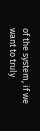of the system, if we want to truly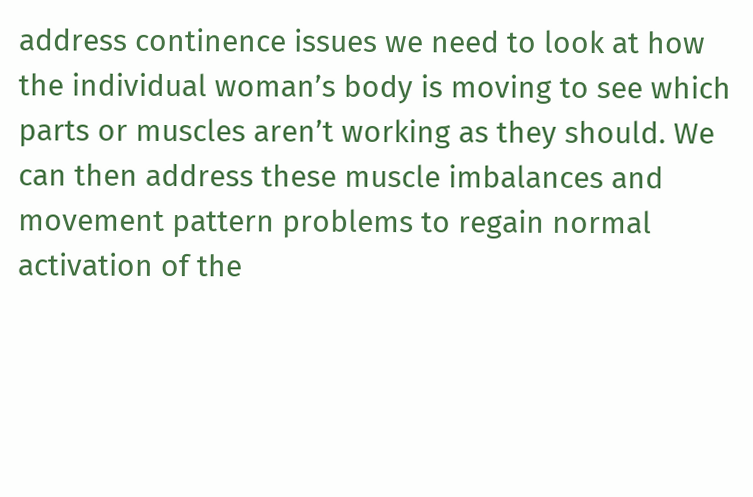address continence issues we need to look at how the individual woman’s body is moving to see which parts or muscles aren’t working as they should. We can then address these muscle imbalances and movement pattern problems to regain normal activation of the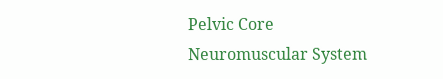Pelvic Core Neuromuscular System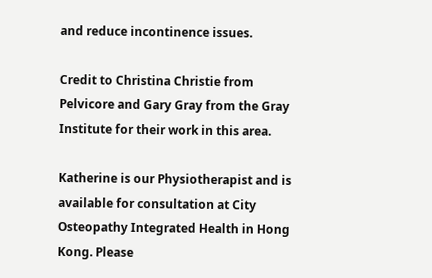and reduce incontinence issues.

Credit to Christina Christie from Pelvicore and Gary Gray from the Gray Institute for their work in this area.

Katherine is our Physiotherapist and is available for consultation at City Osteopathy Integrated Health in Hong Kong. Please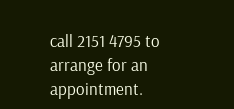call 2151 4795 to arrange for an appointment.